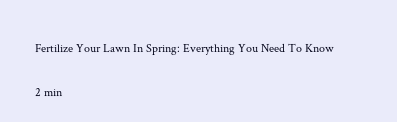Fertilize Your Lawn In Spring: Everything You Need To Know

2 min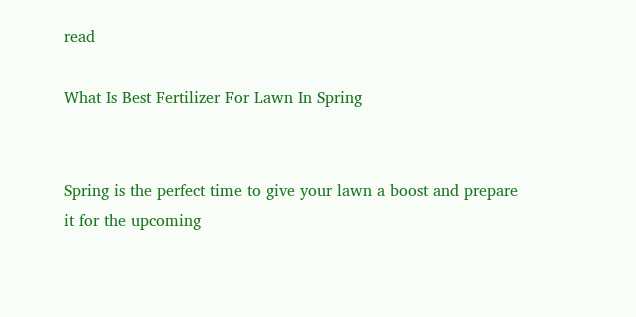read

What Is Best Fertilizer For Lawn In Spring


Spring is the perfect time to give your lawn a boost and prepare it for the upcoming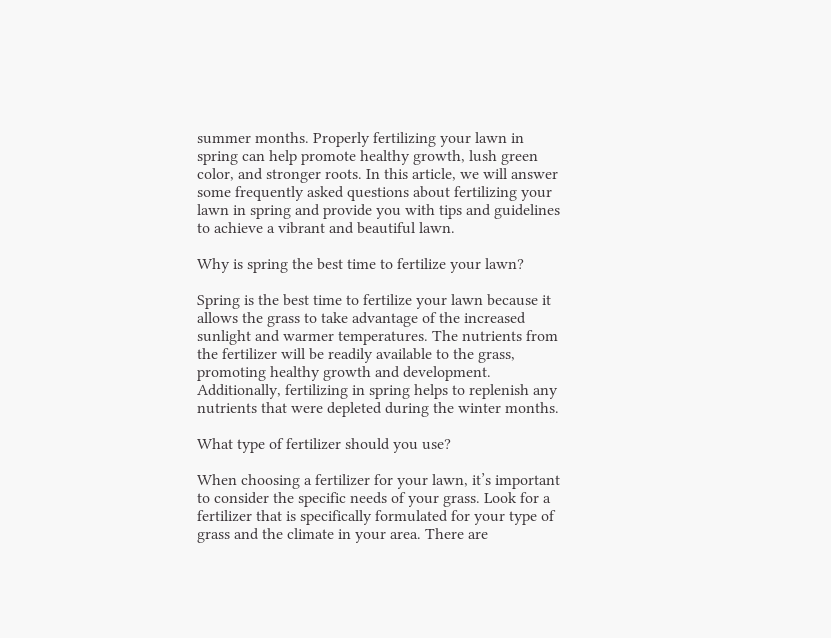summer months. Properly fertilizing your lawn in spring can help promote healthy growth, lush green color, and stronger roots. In this article, we will answer some frequently asked questions about fertilizing your lawn in spring and provide you with tips and guidelines to achieve a vibrant and beautiful lawn.

Why is spring the best time to fertilize your lawn?

Spring is the best time to fertilize your lawn because it allows the grass to take advantage of the increased sunlight and warmer temperatures. The nutrients from the fertilizer will be readily available to the grass, promoting healthy growth and development. Additionally, fertilizing in spring helps to replenish any nutrients that were depleted during the winter months.

What type of fertilizer should you use?

When choosing a fertilizer for your lawn, it’s important to consider the specific needs of your grass. Look for a fertilizer that is specifically formulated for your type of grass and the climate in your area. There are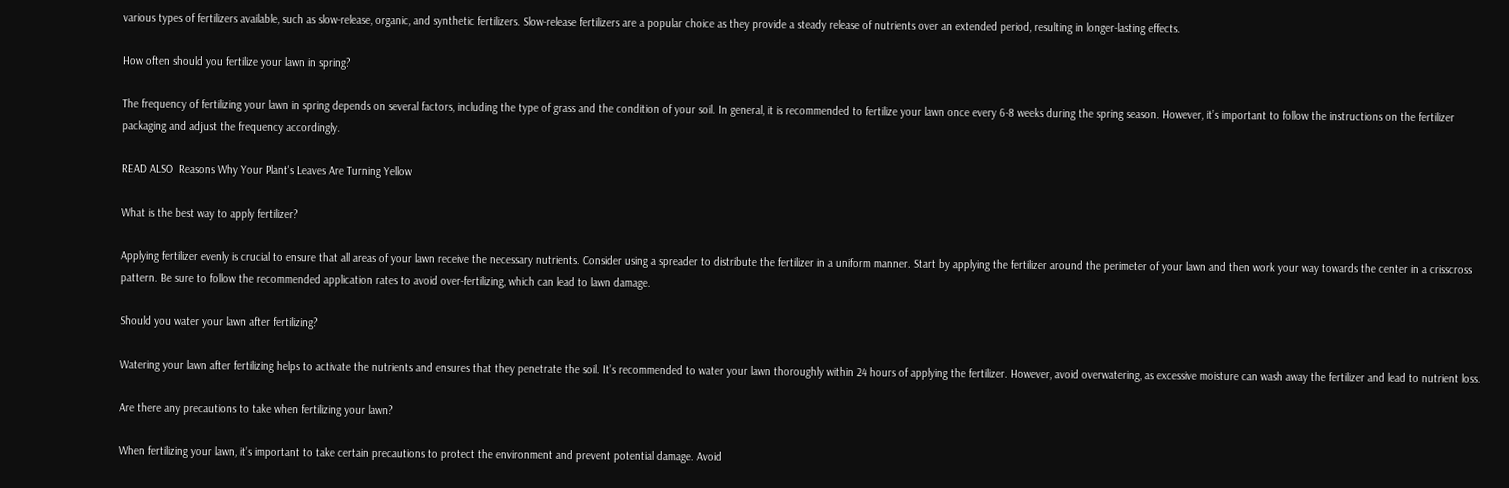various types of fertilizers available, such as slow-release, organic, and synthetic fertilizers. Slow-release fertilizers are a popular choice as they provide a steady release of nutrients over an extended period, resulting in longer-lasting effects.

How often should you fertilize your lawn in spring?

The frequency of fertilizing your lawn in spring depends on several factors, including the type of grass and the condition of your soil. In general, it is recommended to fertilize your lawn once every 6-8 weeks during the spring season. However, it’s important to follow the instructions on the fertilizer packaging and adjust the frequency accordingly.

READ ALSO  Reasons Why Your Plant's Leaves Are Turning Yellow

What is the best way to apply fertilizer?

Applying fertilizer evenly is crucial to ensure that all areas of your lawn receive the necessary nutrients. Consider using a spreader to distribute the fertilizer in a uniform manner. Start by applying the fertilizer around the perimeter of your lawn and then work your way towards the center in a crisscross pattern. Be sure to follow the recommended application rates to avoid over-fertilizing, which can lead to lawn damage.

Should you water your lawn after fertilizing?

Watering your lawn after fertilizing helps to activate the nutrients and ensures that they penetrate the soil. It’s recommended to water your lawn thoroughly within 24 hours of applying the fertilizer. However, avoid overwatering, as excessive moisture can wash away the fertilizer and lead to nutrient loss.

Are there any precautions to take when fertilizing your lawn?

When fertilizing your lawn, it’s important to take certain precautions to protect the environment and prevent potential damage. Avoid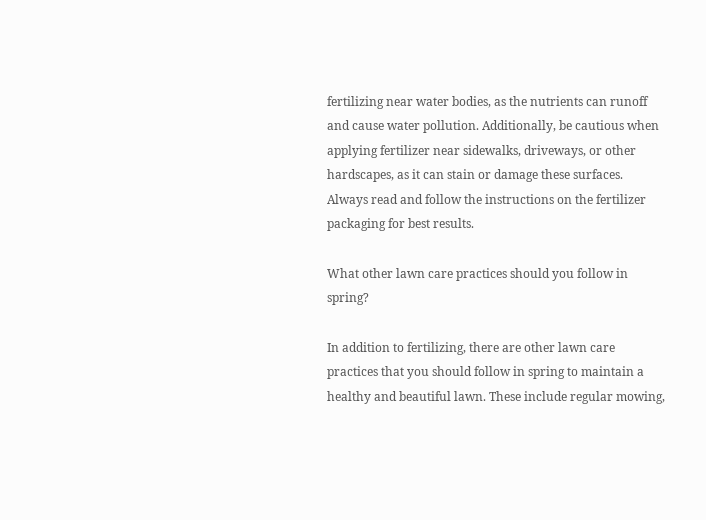fertilizing near water bodies, as the nutrients can runoff and cause water pollution. Additionally, be cautious when applying fertilizer near sidewalks, driveways, or other hardscapes, as it can stain or damage these surfaces. Always read and follow the instructions on the fertilizer packaging for best results.

What other lawn care practices should you follow in spring?

In addition to fertilizing, there are other lawn care practices that you should follow in spring to maintain a healthy and beautiful lawn. These include regular mowing,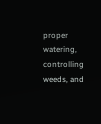proper watering, controlling weeds, and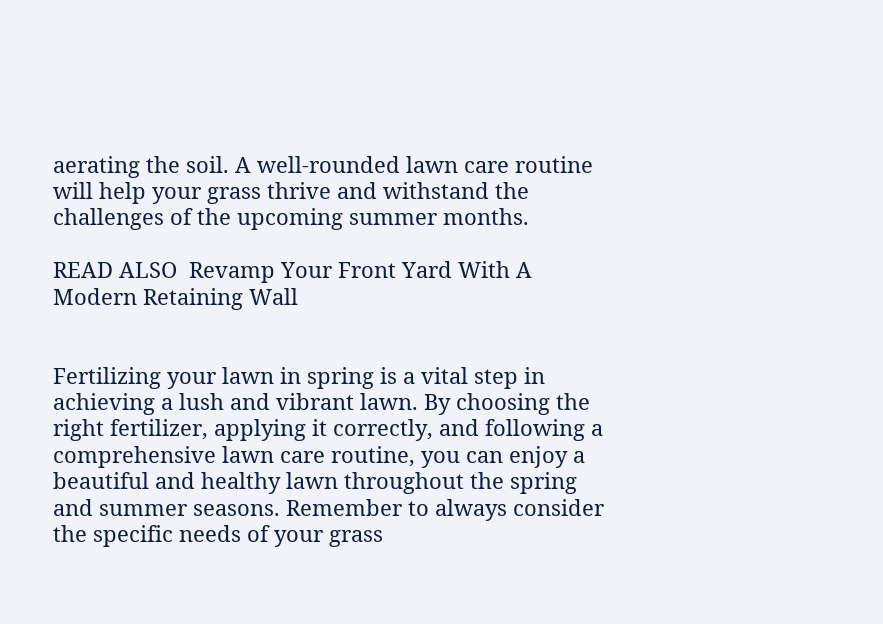aerating the soil. A well-rounded lawn care routine will help your grass thrive and withstand the challenges of the upcoming summer months.

READ ALSO  Revamp Your Front Yard With A Modern Retaining Wall


Fertilizing your lawn in spring is a vital step in achieving a lush and vibrant lawn. By choosing the right fertilizer, applying it correctly, and following a comprehensive lawn care routine, you can enjoy a beautiful and healthy lawn throughout the spring and summer seasons. Remember to always consider the specific needs of your grass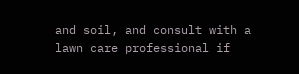and soil, and consult with a lawn care professional if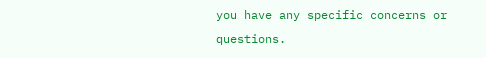you have any specific concerns or questions.